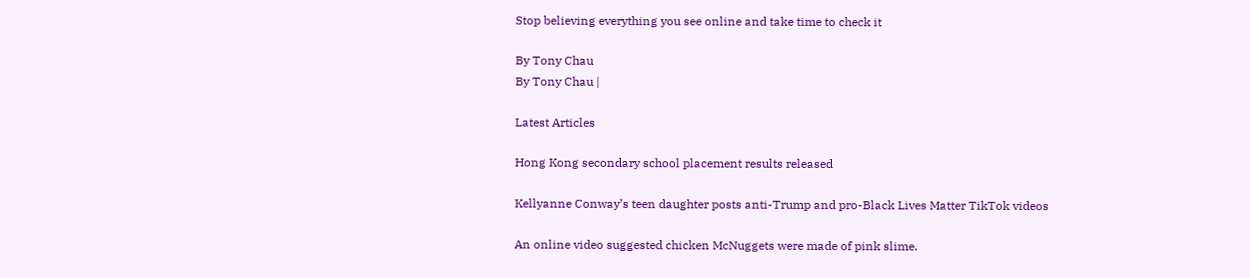Stop believing everything you see online and take time to check it

By Tony Chau
By Tony Chau |

Latest Articles

Hong Kong secondary school placement results released

Kellyanne Conway’s teen daughter posts anti-Trump and pro-Black Lives Matter TikTok videos

An online video suggested chicken McNuggets were made of pink slime.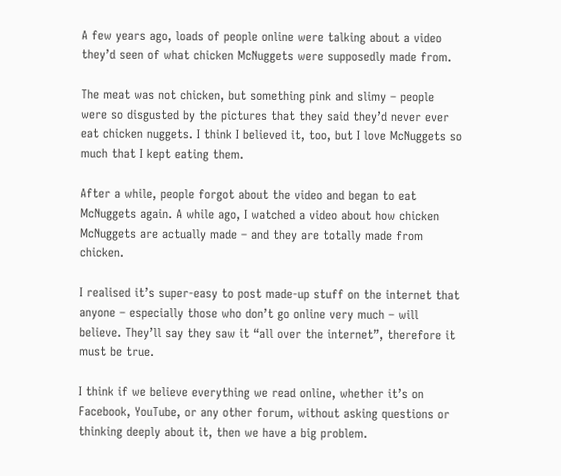A few years ago, loads of people online were talking about a video they’d seen of what chicken McNuggets were supposedly made from.

The meat was not chicken, but something pink and slimy – people were so disgusted by the pictures that they said they’d never ever eat chicken nuggets. I think I believed it, too, but I love McNuggets so much that I kept eating them.

After a while, people forgot about the video and began to eat McNuggets again. A while ago, I watched a video about how chicken McNuggets are actually made – and they are totally made from chicken.

I realised it’s super-easy to post made-up stuff on the internet that anyone – especially those who don’t go online very much – will believe. They’ll say they saw it “all over the internet”, therefore it must be true.

I think if we believe everything we read online, whether it’s on Facebook, YouTube, or any other forum, without asking questions or thinking deeply about it, then we have a big problem.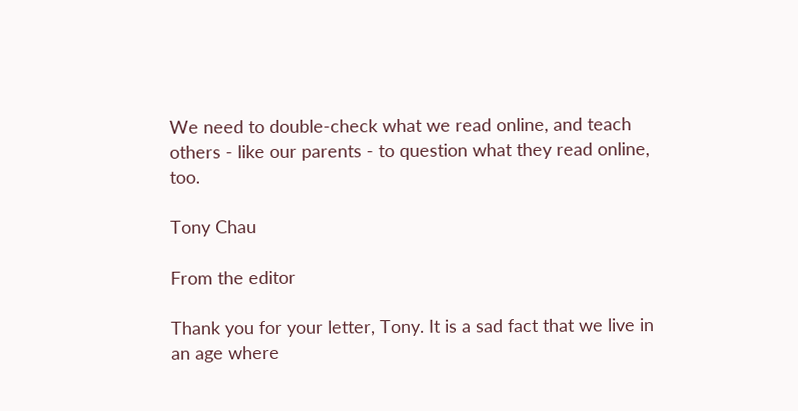We need to double-check what we read online, and teach others - like our parents - to question what they read online, too.

Tony Chau

From the editor

Thank you for your letter, Tony. It is a sad fact that we live in an age where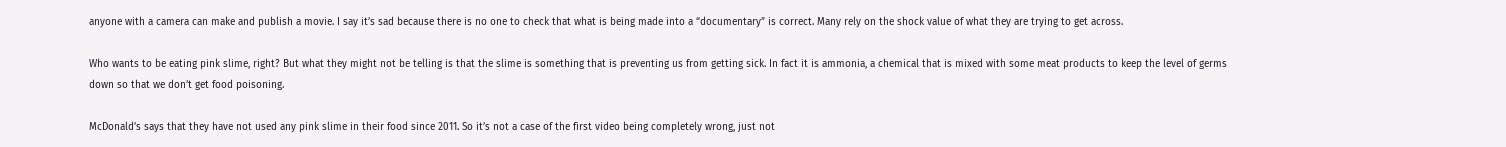anyone with a camera can make and publish a movie. I say it’s sad because there is no one to check that what is being made into a “documentary” is correct. Many rely on the shock value of what they are trying to get across.

Who wants to be eating pink slime, right? But what they might not be telling is that the slime is something that is preventing us from getting sick. In fact it is ammonia, a chemical that is mixed with some meat products to keep the level of germs down so that we don’t get food poisoning.

McDonald’s says that they have not used any pink slime in their food since 2011. So it’s not a case of the first video being completely wrong, just not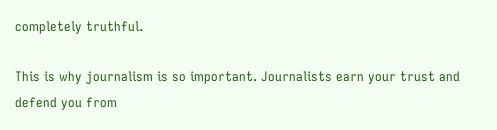completely truthful.

This is why journalism is so important. Journalists earn your trust and defend you from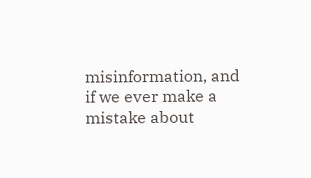misinformation, and if we ever make a mistake about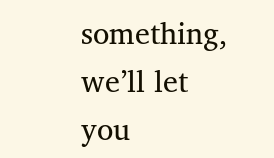something, we’ll let you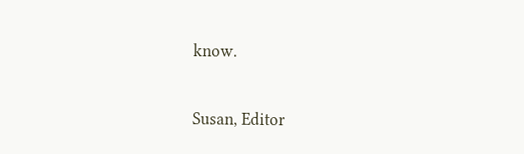know.

Susan, Editor